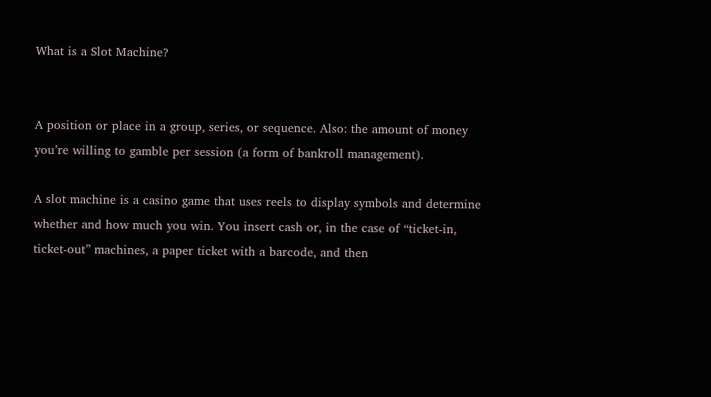What is a Slot Machine?


A position or place in a group, series, or sequence. Also: the amount of money you’re willing to gamble per session (a form of bankroll management).

A slot machine is a casino game that uses reels to display symbols and determine whether and how much you win. You insert cash or, in the case of “ticket-in, ticket-out” machines, a paper ticket with a barcode, and then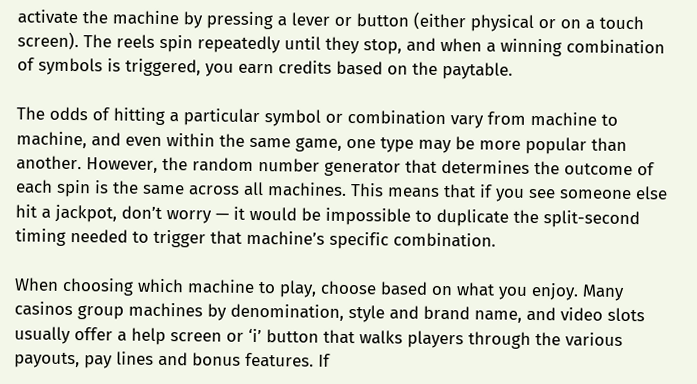activate the machine by pressing a lever or button (either physical or on a touch screen). The reels spin repeatedly until they stop, and when a winning combination of symbols is triggered, you earn credits based on the paytable.

The odds of hitting a particular symbol or combination vary from machine to machine, and even within the same game, one type may be more popular than another. However, the random number generator that determines the outcome of each spin is the same across all machines. This means that if you see someone else hit a jackpot, don’t worry — it would be impossible to duplicate the split-second timing needed to trigger that machine’s specific combination.

When choosing which machine to play, choose based on what you enjoy. Many casinos group machines by denomination, style and brand name, and video slots usually offer a help screen or ‘i’ button that walks players through the various payouts, pay lines and bonus features. If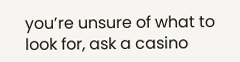you’re unsure of what to look for, ask a casino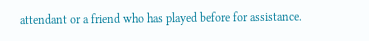attendant or a friend who has played before for assistance.